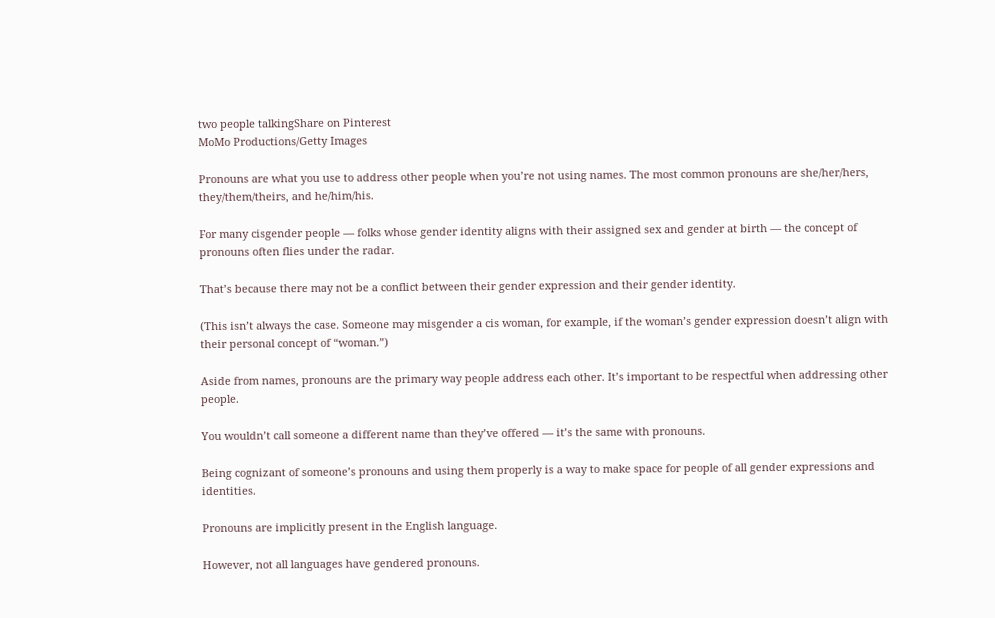two people talkingShare on Pinterest
MoMo Productions/Getty Images

Pronouns are what you use to address other people when you’re not using names. The most common pronouns are she/her/hers, they/them/theirs, and he/him/his.

For many cisgender people — folks whose gender identity aligns with their assigned sex and gender at birth — the concept of pronouns often flies under the radar.

That’s because there may not be a conflict between their gender expression and their gender identity.

(This isn’t always the case. Someone may misgender a cis woman, for example, if the woman’s gender expression doesn’t align with their personal concept of “woman.”)

Aside from names, pronouns are the primary way people address each other. It’s important to be respectful when addressing other people.

You wouldn’t call someone a different name than they’ve offered — it’s the same with pronouns.

Being cognizant of someone’s pronouns and using them properly is a way to make space for people of all gender expressions and identities.

Pronouns are implicitly present in the English language.

However, not all languages have gendered pronouns.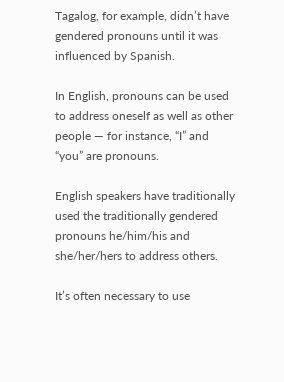Tagalog, for example, didn’t have gendered pronouns until it was influenced by Spanish.

In English, pronouns can be used to address oneself as well as other people — for instance, “I” and “you” are pronouns.

English speakers have traditionally used the traditionally gendered pronouns he/him/his and she/her/hers to address others.

It’s often necessary to use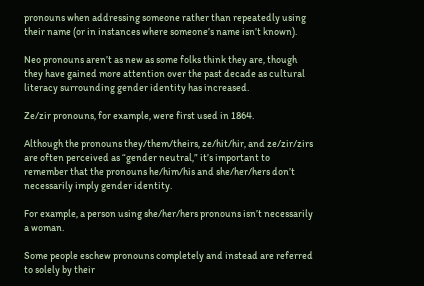pronouns when addressing someone rather than repeatedly using their name (or in instances where someone’s name isn’t known).

Neo pronouns aren’t as new as some folks think they are, though they have gained more attention over the past decade as cultural literacy surrounding gender identity has increased.

Ze/zir pronouns, for example, were first used in 1864.

Although the pronouns they/them/theirs, ze/hit/hir, and ze/zir/zirs are often perceived as “gender neutral,” it’s important to remember that the pronouns he/him/his and she/her/hers don’t necessarily imply gender identity.

For example, a person using she/her/hers pronouns isn’t necessarily a woman.

Some people eschew pronouns completely and instead are referred to solely by their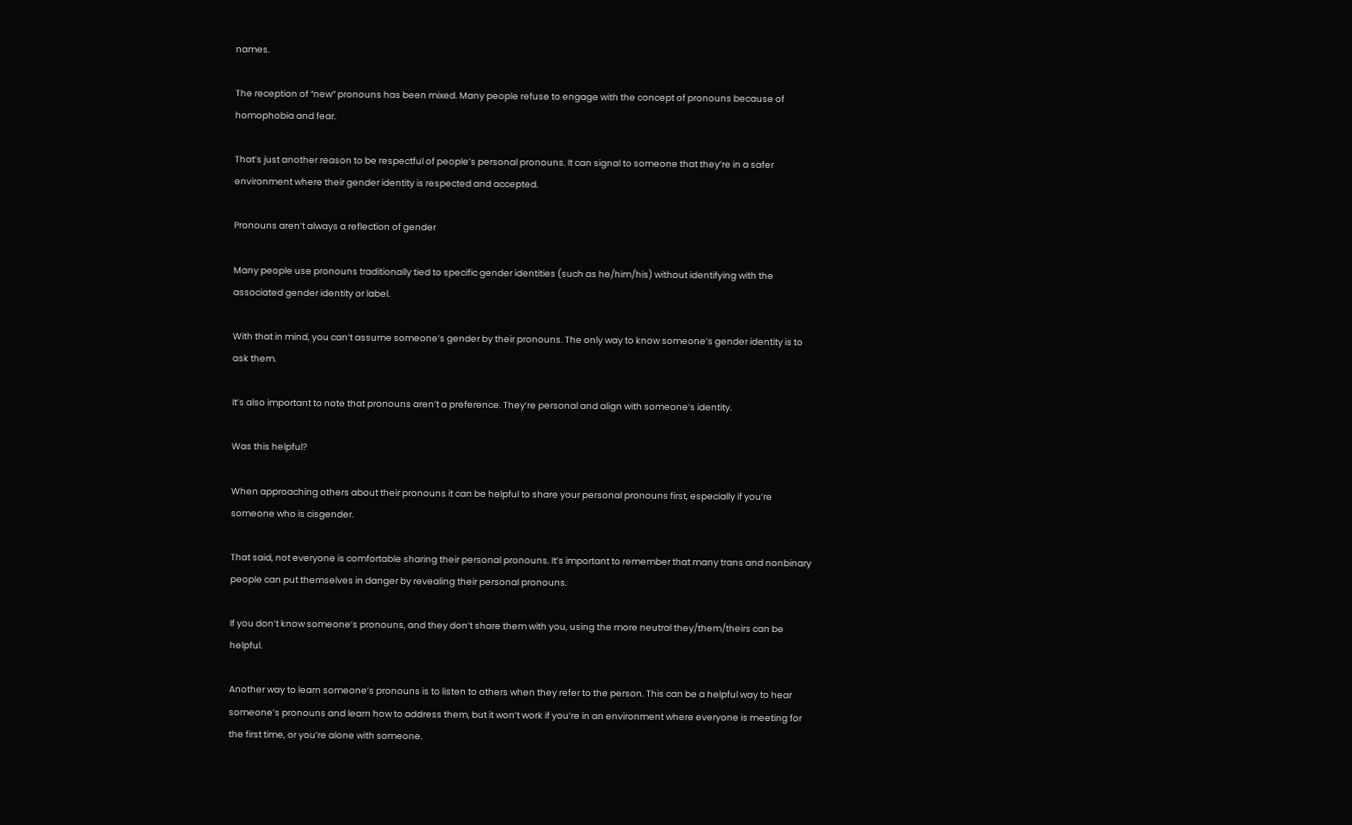names.

The reception of “new” pronouns has been mixed. Many people refuse to engage with the concept of pronouns because of homophobia and fear.

That’s just another reason to be respectful of people’s personal pronouns. It can signal to someone that they’re in a safer environment where their gender identity is respected and accepted.

Pronouns aren’t always a reflection of gender

Many people use pronouns traditionally tied to specific gender identities (such as he/him/his) without identifying with the associated gender identity or label.

With that in mind, you can’t assume someone’s gender by their pronouns. The only way to know someone’s gender identity is to ask them.

It’s also important to note that pronouns aren’t a preference. They’re personal and align with someone’s identity.

Was this helpful?

When approaching others about their pronouns it can be helpful to share your personal pronouns first, especially if you’re someone who is cisgender.

That said, not everyone is comfortable sharing their personal pronouns. It’s important to remember that many trans and nonbinary people can put themselves in danger by revealing their personal pronouns.

If you don’t know someone’s pronouns, and they don’t share them with you, using the more neutral they/them/theirs can be helpful.

Another way to learn someone’s pronouns is to listen to others when they refer to the person. This can be a helpful way to hear someone’s pronouns and learn how to address them, but it won’t work if you’re in an environment where everyone is meeting for the first time, or you’re alone with someone.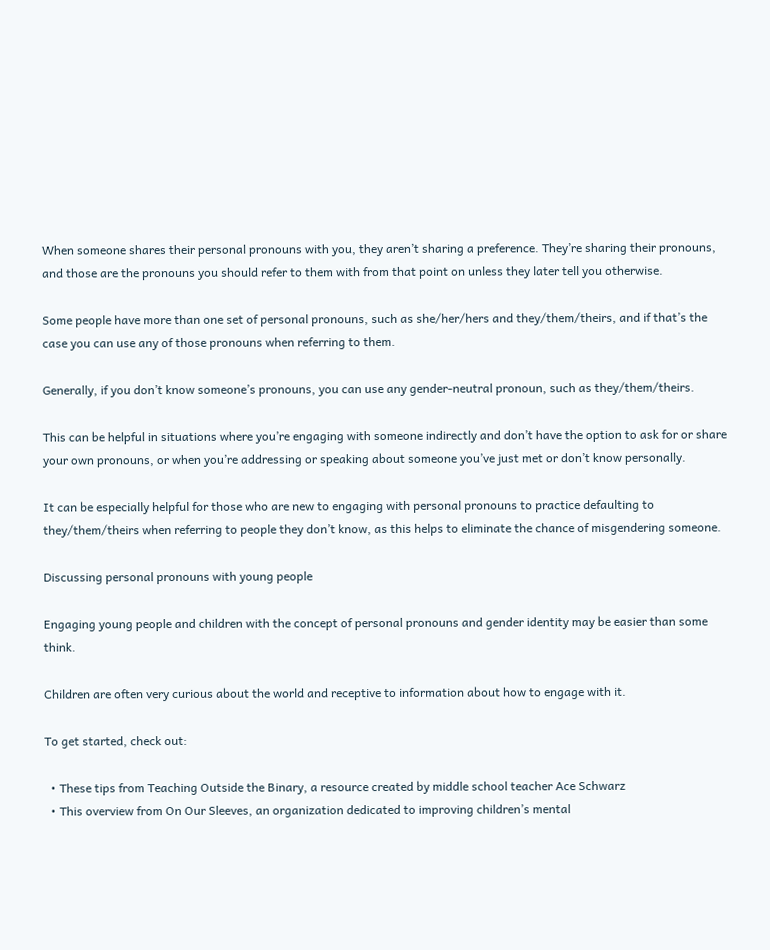When someone shares their personal pronouns with you, they aren’t sharing a preference. They’re sharing their pronouns, and those are the pronouns you should refer to them with from that point on unless they later tell you otherwise.

Some people have more than one set of personal pronouns, such as she/her/hers and they/them/theirs, and if that’s the case you can use any of those pronouns when referring to them.

Generally, if you don’t know someone’s pronouns, you can use any gender-neutral pronoun, such as they/them/theirs.

This can be helpful in situations where you’re engaging with someone indirectly and don’t have the option to ask for or share your own pronouns, or when you’re addressing or speaking about someone you’ve just met or don’t know personally.

It can be especially helpful for those who are new to engaging with personal pronouns to practice defaulting to they/them/theirs when referring to people they don’t know, as this helps to eliminate the chance of misgendering someone.

Discussing personal pronouns with young people

Engaging young people and children with the concept of personal pronouns and gender identity may be easier than some think.

Children are often very curious about the world and receptive to information about how to engage with it.

To get started, check out:

  • These tips from Teaching Outside the Binary, a resource created by middle school teacher Ace Schwarz
  • This overview from On Our Sleeves, an organization dedicated to improving children’s mental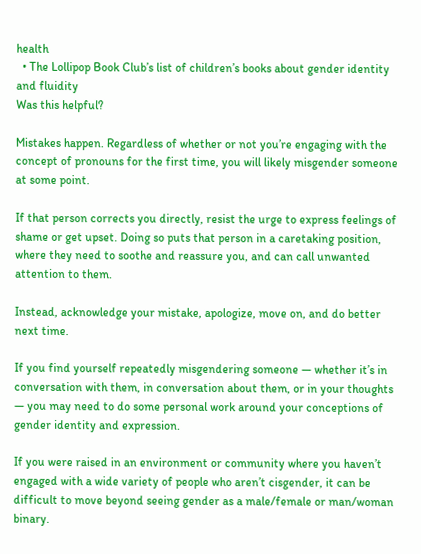health
  • The Lollipop Book Club’s list of children’s books about gender identity and fluidity
Was this helpful?

Mistakes happen. Regardless of whether or not you’re engaging with the concept of pronouns for the first time, you will likely misgender someone at some point.

If that person corrects you directly, resist the urge to express feelings of shame or get upset. Doing so puts that person in a caretaking position, where they need to soothe and reassure you, and can call unwanted attention to them.

Instead, acknowledge your mistake, apologize, move on, and do better next time.

If you find yourself repeatedly misgendering someone — whether it’s in conversation with them, in conversation about them, or in your thoughts — you may need to do some personal work around your conceptions of gender identity and expression.

If you were raised in an environment or community where you haven’t engaged with a wide variety of people who aren’t cisgender, it can be difficult to move beyond seeing gender as a male/female or man/woman binary.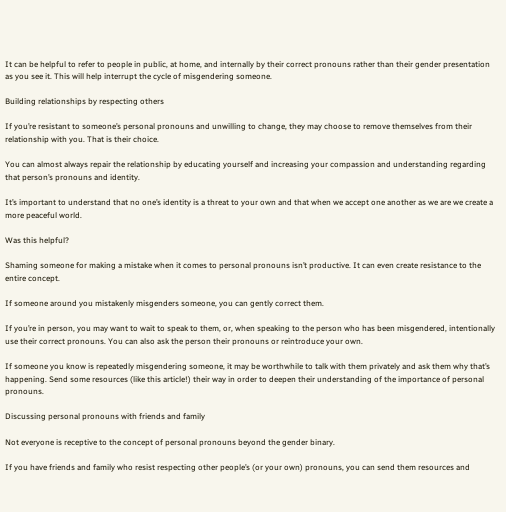It can be helpful to refer to people in public, at home, and internally by their correct pronouns rather than their gender presentation as you see it. This will help interrupt the cycle of misgendering someone.

Building relationships by respecting others

If you’re resistant to someone’s personal pronouns and unwilling to change, they may choose to remove themselves from their relationship with you. That is their choice.

You can almost always repair the relationship by educating yourself and increasing your compassion and understanding regarding that person’s pronouns and identity.

It’s important to understand that no one’s identity is a threat to your own and that when we accept one another as we are we create a more peaceful world.

Was this helpful?

Shaming someone for making a mistake when it comes to personal pronouns isn’t productive. It can even create resistance to the entire concept.

If someone around you mistakenly misgenders someone, you can gently correct them.

If you’re in person, you may want to wait to speak to them, or, when speaking to the person who has been misgendered, intentionally use their correct pronouns. You can also ask the person their pronouns or reintroduce your own.

If someone you know is repeatedly misgendering someone, it may be worthwhile to talk with them privately and ask them why that’s happening. Send some resources (like this article!) their way in order to deepen their understanding of the importance of personal pronouns.

Discussing personal pronouns with friends and family

Not everyone is receptive to the concept of personal pronouns beyond the gender binary.

If you have friends and family who resist respecting other people’s (or your own) pronouns, you can send them resources and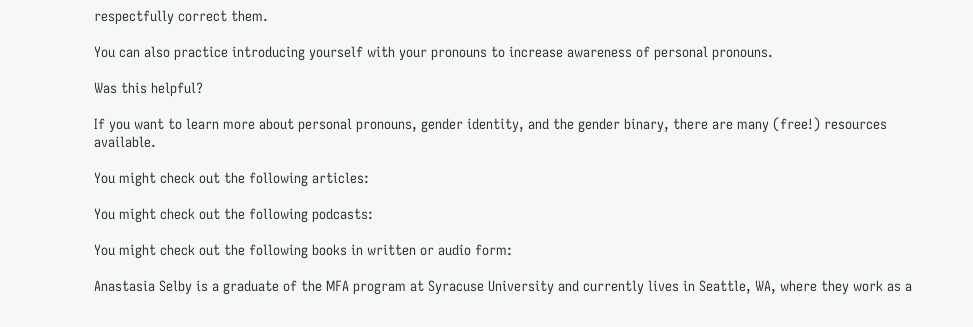respectfully correct them.

You can also practice introducing yourself with your pronouns to increase awareness of personal pronouns.

Was this helpful?

If you want to learn more about personal pronouns, gender identity, and the gender binary, there are many (free!) resources available.

You might check out the following articles:

You might check out the following podcasts:

You might check out the following books in written or audio form:

Anastasia Selby is a graduate of the MFA program at Syracuse University and currently lives in Seattle, WA, where they work as a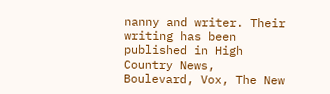nanny and writer. Their writing has been published in High Country News, Boulevard, Vox, The New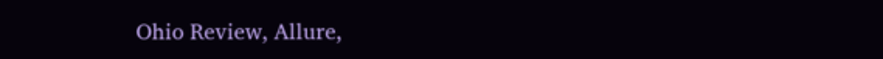Ohio Review, Allure,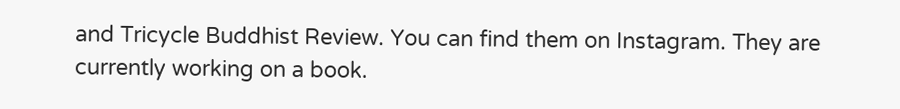and Tricycle Buddhist Review. You can find them on Instagram. They are currently working on a book.